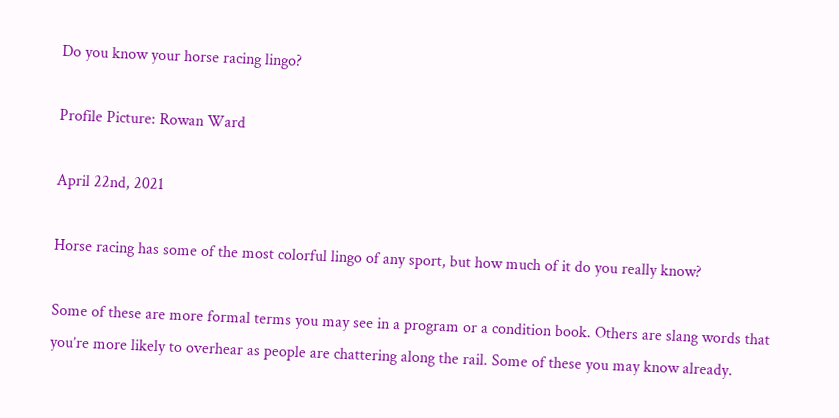Do you know your horse racing lingo?

Profile Picture: Rowan Ward

April 22nd, 2021

Horse racing has some of the most colorful lingo of any sport, but how much of it do you really know?

Some of these are more formal terms you may see in a program or a condition book. Others are slang words that you’re more likely to overhear as people are chattering along the rail. Some of these you may know already.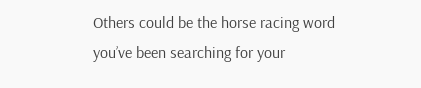Others could be the horse racing word you’ve been searching for your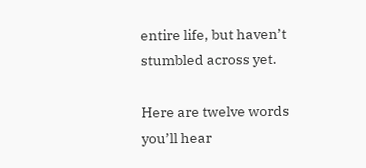entire life, but haven’t stumbled across yet.

Here are twelve words you’ll hear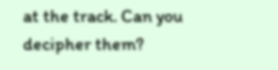at the track. Can you decipher them?